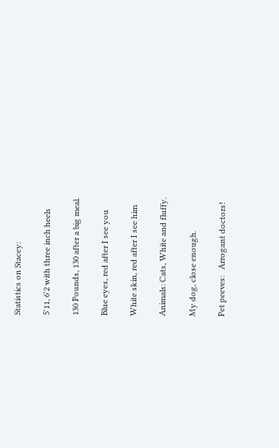Statistics on Stacey:

5'11, 6'2 with three inch heels

130 Pounds, 130 after a big meal.

Blue eyes, red after I see you

White skin, red after I see him

Animals: Cats, White and fluffy.

My dog, close enough.

Pet peeves:   Arrogant doctors!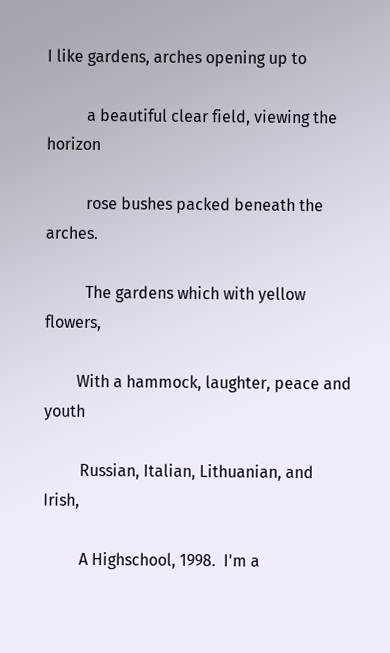I like gardens, arches opening up to

          a beautiful clear field, viewing the horizon

          rose bushes packed beneath the arches.

          The gardens which with yellow flowers,

        With a hammock, laughter, peace and youth

         Russian, Italian, Lithuanian, and Irish,

         A Highschool, 1998.  I'm a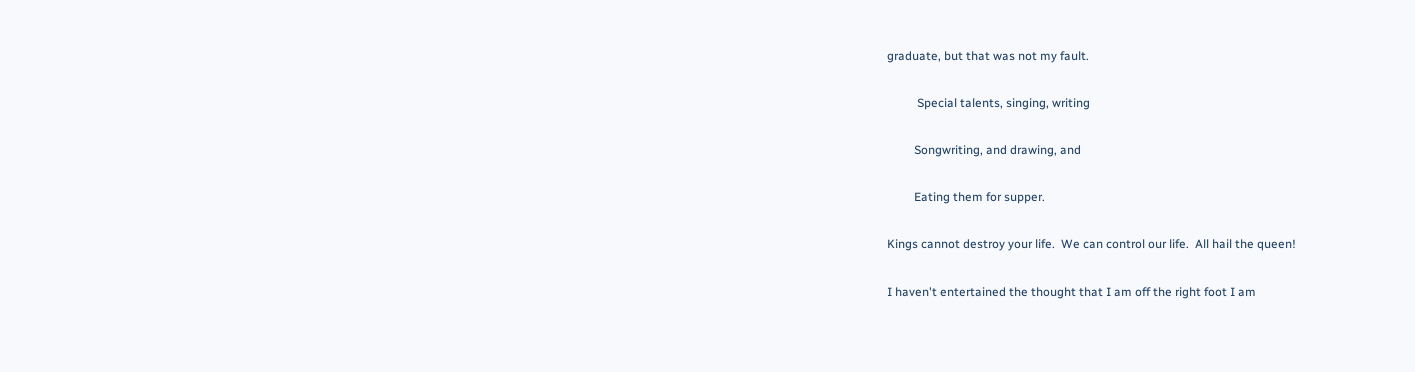graduate, but that was not my fault.

          Special talents, singing, writing

         Songwriting, and drawing, and

         Eating them for supper.

Kings cannot destroy your life.  We can control our life.  All hail the queen!

I haven't entertained the thought that I am off the right foot I am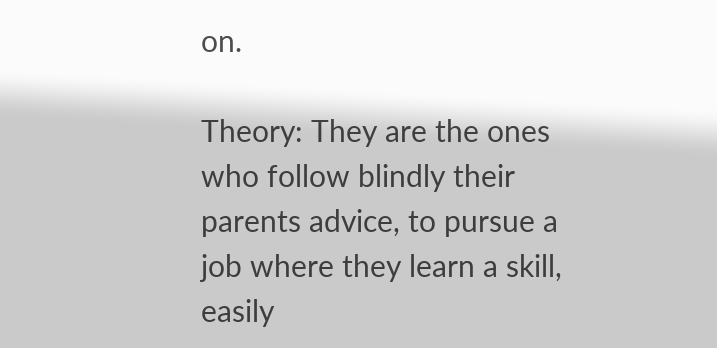on.

Theory: They are the ones who follow blindly their parents advice, to pursue a job where they learn a skill, easily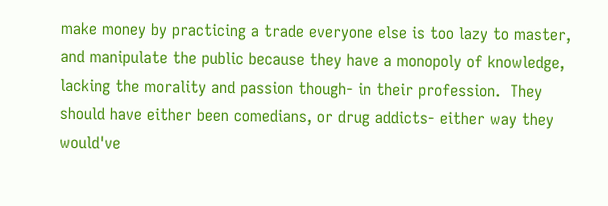make money by practicing a trade everyone else is too lazy to master, and manipulate the public because they have a monopoly of knowledge, lacking the morality and passion though- in their profession.  They should have either been comedians, or drug addicts- either way they would've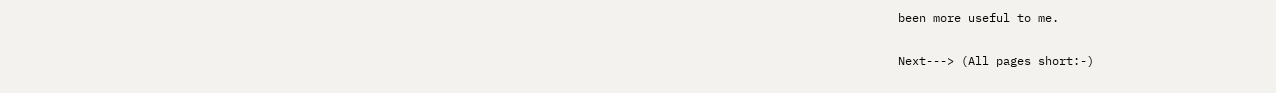been more useful to me.


Next---> (All pages short:-)